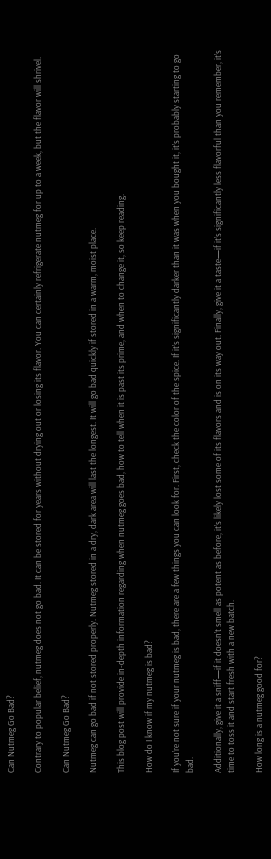Can Nutmeg Go Bad?

Contrary to popular belief, nutmeg does not go bad. It can be stored for years without drying out or losing its flavor. You can certainly refrigerate nutmeg for up to a week, but the flavor will shrivel.

Can Nutmeg Go Bad?

Nutmeg can go bad if not stored properly. Nutmeg stored in a dry, dark area will last the longest. It will go bad quickly if stored in a warm, moist place.

This blog post will provide in-depth information regarding when nutmeg goes bad, how to tell when it is past its prime, and when to change it, so keep reading.

How do I know if my nutmeg is bad?

If you’re not sure if your nutmeg is bad, there are a few things you can look for. First, check the color of the spice. If it’s significantly darker than it was when you bought it, it’s probably starting to go bad.

Additionally, give it a sniff—if it doesn’t smell as potent as before, it’s likely lost some of its flavors and is on its way out. Finally, give it a taste—if it’s significantly less flavorful than you remember, it’s time to toss it and start fresh with a new batch.

How long is a nutmeg good for?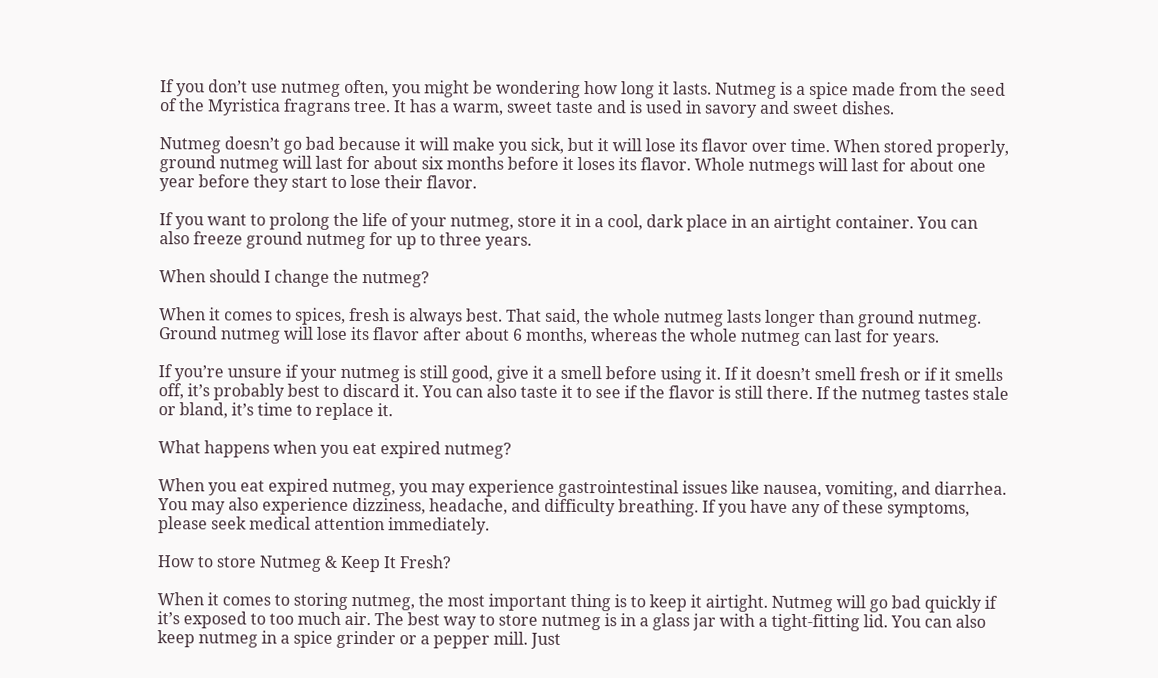If you don’t use nutmeg often, you might be wondering how long it lasts. Nutmeg is a spice made from the seed of the Myristica fragrans tree. It has a warm, sweet taste and is used in savory and sweet dishes.

Nutmeg doesn’t go bad because it will make you sick, but it will lose its flavor over time. When stored properly, ground nutmeg will last for about six months before it loses its flavor. Whole nutmegs will last for about one year before they start to lose their flavor.

If you want to prolong the life of your nutmeg, store it in a cool, dark place in an airtight container. You can also freeze ground nutmeg for up to three years.

When should I change the nutmeg?

When it comes to spices, fresh is always best. That said, the whole nutmeg lasts longer than ground nutmeg. Ground nutmeg will lose its flavor after about 6 months, whereas the whole nutmeg can last for years.

If you’re unsure if your nutmeg is still good, give it a smell before using it. If it doesn’t smell fresh or if it smells off, it’s probably best to discard it. You can also taste it to see if the flavor is still there. If the nutmeg tastes stale or bland, it’s time to replace it.

What happens when you eat expired nutmeg?

When you eat expired nutmeg, you may experience gastrointestinal issues like nausea, vomiting, and diarrhea. You may also experience dizziness, headache, and difficulty breathing. If you have any of these symptoms, please seek medical attention immediately.

How to store Nutmeg & Keep It Fresh?

When it comes to storing nutmeg, the most important thing is to keep it airtight. Nutmeg will go bad quickly if it’s exposed to too much air. The best way to store nutmeg is in a glass jar with a tight-fitting lid. You can also keep nutmeg in a spice grinder or a pepper mill. Just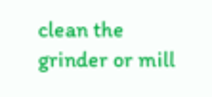clean the grinder or mill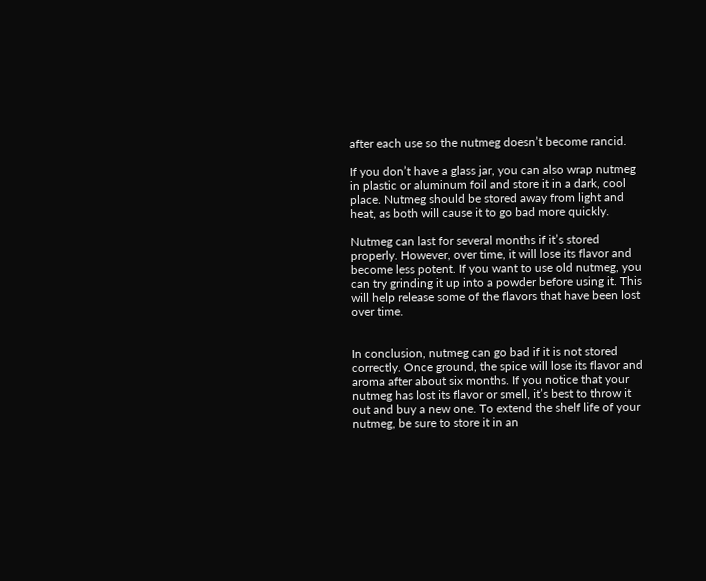after each use so the nutmeg doesn’t become rancid.

If you don’t have a glass jar, you can also wrap nutmeg in plastic or aluminum foil and store it in a dark, cool place. Nutmeg should be stored away from light and heat, as both will cause it to go bad more quickly.

Nutmeg can last for several months if it’s stored properly. However, over time, it will lose its flavor and become less potent. If you want to use old nutmeg, you can try grinding it up into a powder before using it. This will help release some of the flavors that have been lost over time.


In conclusion, nutmeg can go bad if it is not stored correctly. Once ground, the spice will lose its flavor and aroma after about six months. If you notice that your nutmeg has lost its flavor or smell, it’s best to throw it out and buy a new one. To extend the shelf life of your nutmeg, be sure to store it in an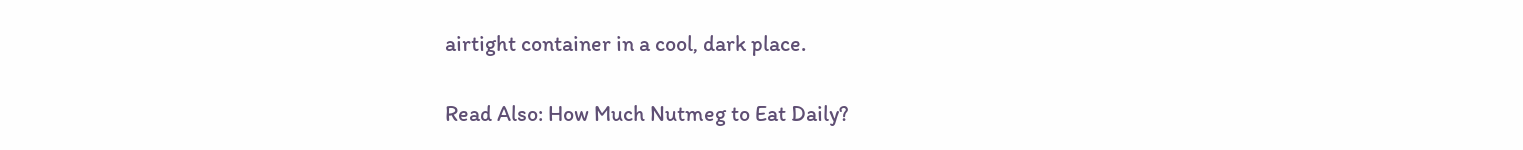airtight container in a cool, dark place.

Read Also: How Much Nutmeg to Eat Daily?